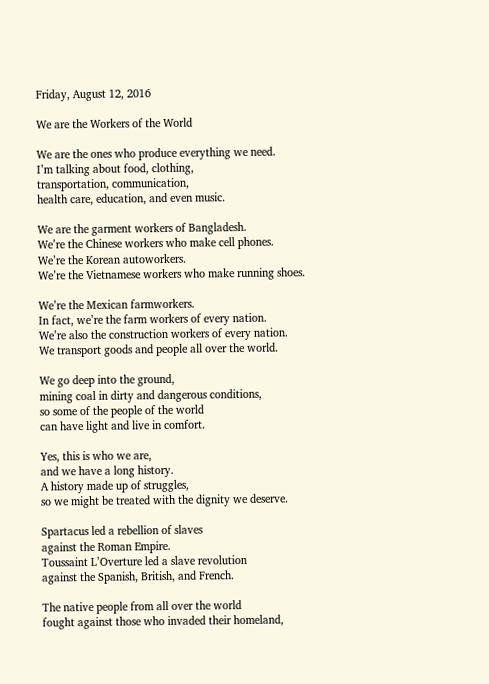Friday, August 12, 2016

We are the Workers of the World

We are the ones who produce everything we need.
I’m talking about food, clothing,
transportation, communication,
health care, education, and even music.

We are the garment workers of Bangladesh.
We’re the Chinese workers who make cell phones.
We’re the Korean autoworkers.
We’re the Vietnamese workers who make running shoes.

We’re the Mexican farmworkers.
In fact, we’re the farm workers of every nation.
We’re also the construction workers of every nation.
We transport goods and people all over the world.

We go deep into the ground,
mining coal in dirty and dangerous conditions,
so some of the people of the world
can have light and live in comfort.

Yes, this is who we are,
and we have a long history.
A history made up of struggles,
so we might be treated with the dignity we deserve.

Spartacus led a rebellion of slaves
against the Roman Empire.
Toussaint L’Overture led a slave revolution
against the Spanish, British, and French.

The native people from all over the world
fought against those who invaded their homeland,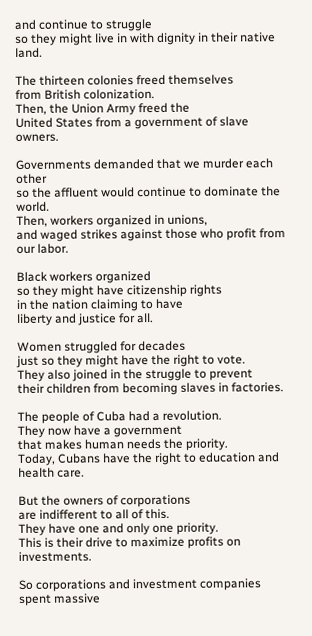and continue to struggle
so they might live in with dignity in their native land.

The thirteen colonies freed themselves
from British colonization.
Then, the Union Army freed the
United States from a government of slave owners.

Governments demanded that we murder each other
so the affluent would continue to dominate the world.
Then, workers organized in unions,
and waged strikes against those who profit from our labor.

Black workers organized
so they might have citizenship rights
in the nation claiming to have
liberty and justice for all.

Women struggled for decades
just so they might have the right to vote.
They also joined in the struggle to prevent
their children from becoming slaves in factories.

The people of Cuba had a revolution.
They now have a government
that makes human needs the priority.
Today, Cubans have the right to education and health care.

But the owners of corporations
are indifferent to all of this.
They have one and only one priority.
This is their drive to maximize profits on investments.

So corporations and investment companies
spent massive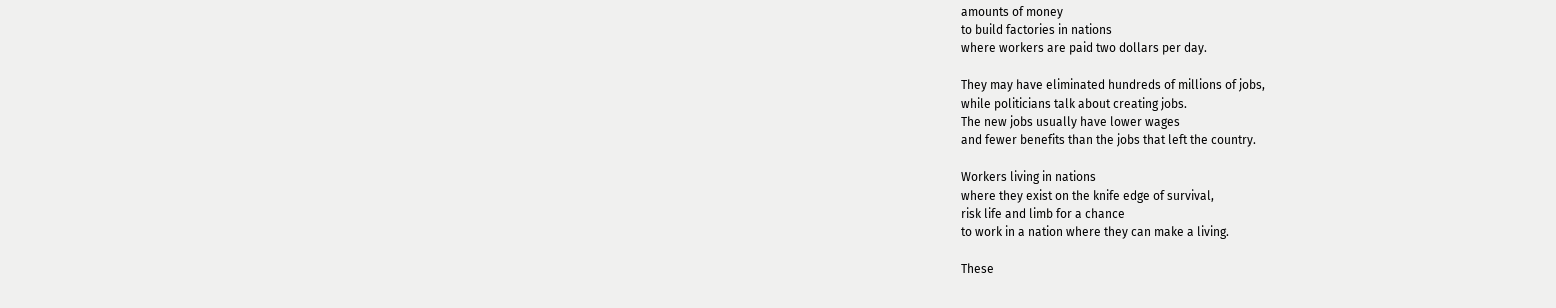amounts of money
to build factories in nations
where workers are paid two dollars per day.

They may have eliminated hundreds of millions of jobs,
while politicians talk about creating jobs.
The new jobs usually have lower wages
and fewer benefits than the jobs that left the country.

Workers living in nations
where they exist on the knife edge of survival,
risk life and limb for a chance
to work in a nation where they can make a living.

These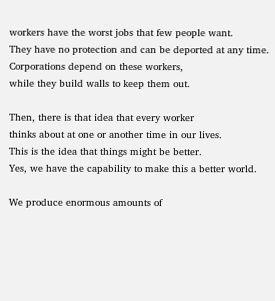workers have the worst jobs that few people want.
They have no protection and can be deported at any time.
Corporations depend on these workers,
while they build walls to keep them out.

Then, there is that idea that every worker
thinks about at one or another time in our lives.
This is the idea that things might be better.
Yes, we have the capability to make this a better world.

We produce enormous amounts of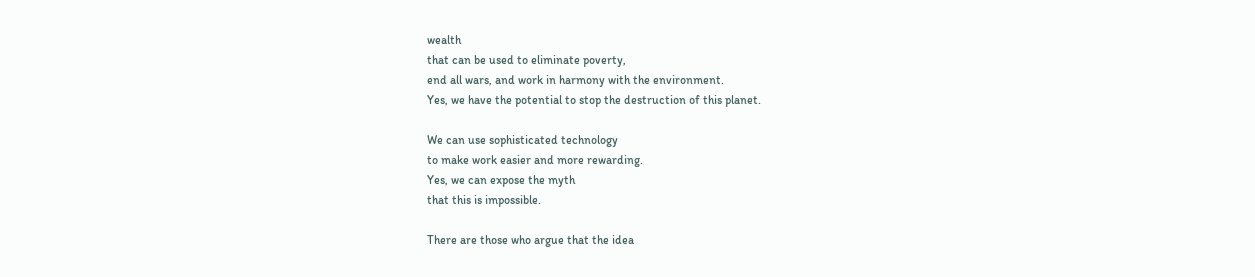wealth
that can be used to eliminate poverty,
end all wars, and work in harmony with the environment.
Yes, we have the potential to stop the destruction of this planet.

We can use sophisticated technology
to make work easier and more rewarding.
Yes, we can expose the myth
that this is impossible.

There are those who argue that the idea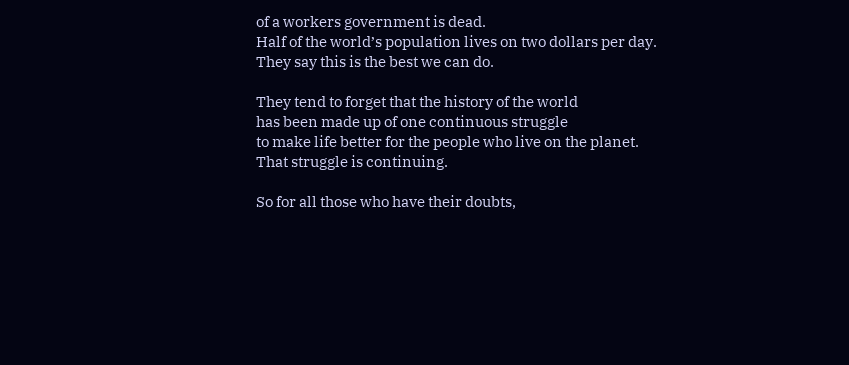of a workers government is dead.
Half of the world’s population lives on two dollars per day.
They say this is the best we can do.

They tend to forget that the history of the world
has been made up of one continuous struggle
to make life better for the people who live on the planet.
That struggle is continuing.

So for all those who have their doubts,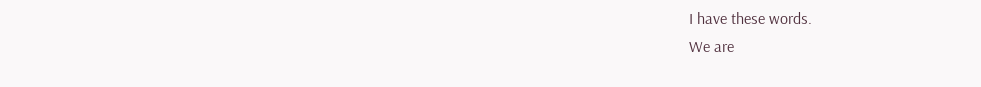I have these words.
We are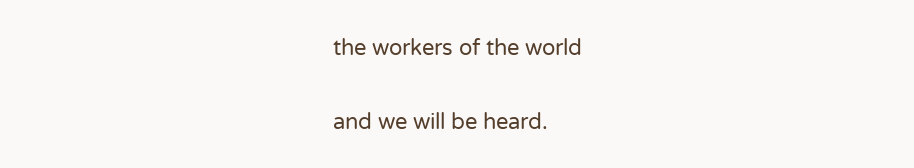the workers of the world

and we will be heard.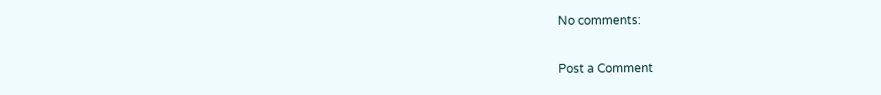No comments:

Post a Comment